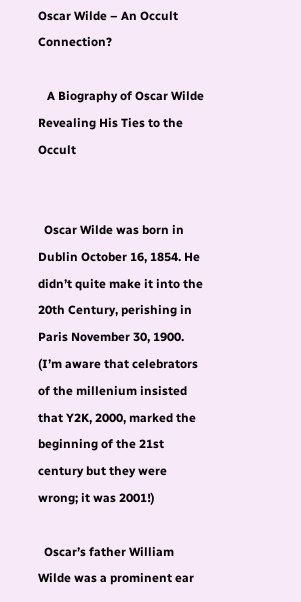Oscar Wilde – An Occult Connection?

   A Biography of Oscar Wilde Revealing His Ties to the Occult


  Oscar Wilde was born in Dublin October 16, 1854. He didn’t quite make it into the 20th Century, perishing in Paris November 30, 1900. (I’m aware that celebrators of the millenium insisted that Y2K, 2000, marked the beginning of the 21st century but they were wrong; it was 2001!)

  Oscar’s father William Wilde was a prominent ear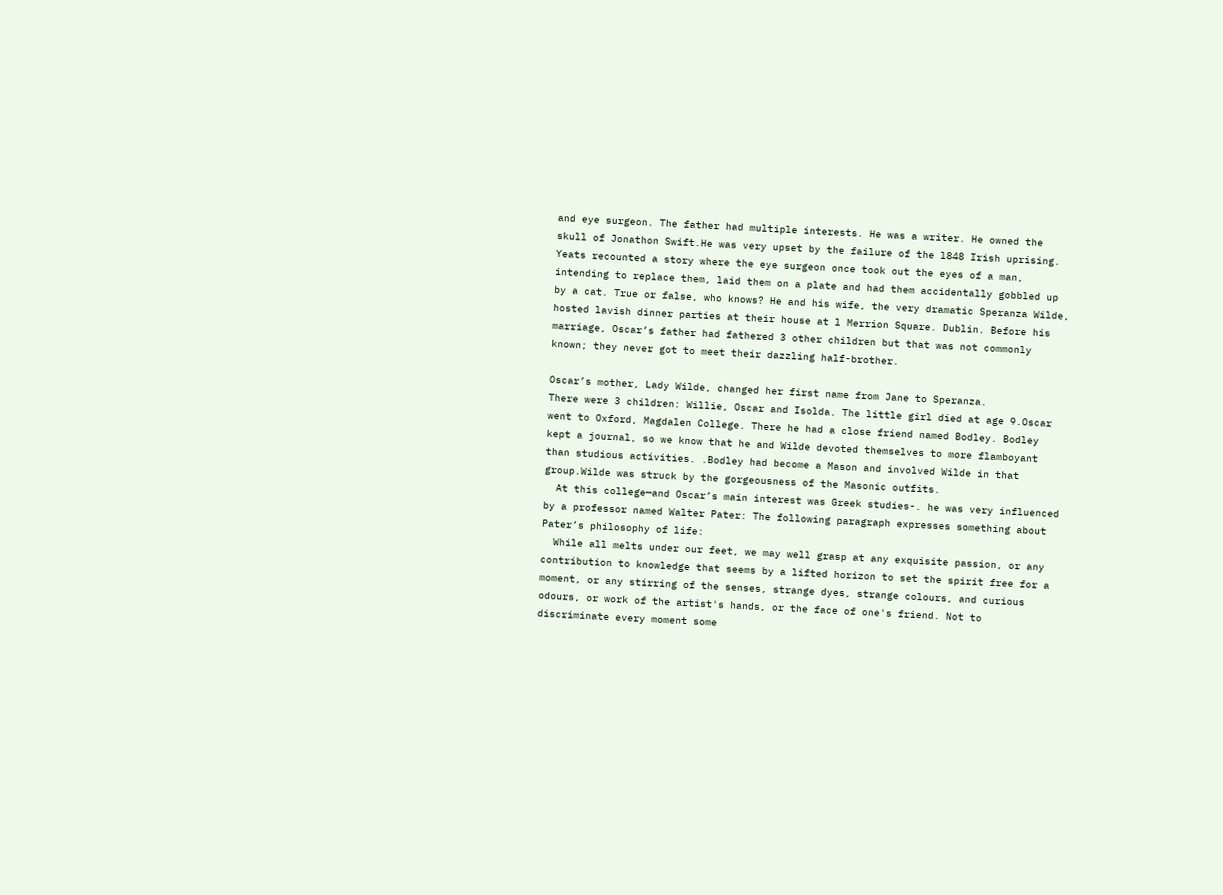and eye surgeon. The father had multiple interests. He was a writer. He owned the skull of Jonathon Swift.He was very upset by the failure of the l848 Irish uprising. Yeats recounted a story where the eye surgeon once took out the eyes of a man, intending to replace them, laid them on a plate and had them accidentally gobbled up by a cat. True or false, who knows? He and his wife, the very dramatic Speranza Wilde, hosted lavish dinner parties at their house at l Merrion Square. Dublin. Before his marriage, Oscar’s father had fathered 3 other children but that was not commonly known; they never got to meet their dazzling half-brother.

Oscar’s mother, Lady Wilde, changed her first name from Jane to Speranza.
There were 3 children: Willie, Oscar and Isolda. The little girl died at age 9.Oscar went to Oxford, Magdalen College. There he had a close friend named Bodley. Bodley kept a journal, so we know that he and Wilde devoted themselves to more flamboyant than studious activities. .Bodley had become a Mason and involved Wilde in that group.Wilde was struck by the gorgeousness of the Masonic outfits.
  At this college—and Oscar’s main interest was Greek studies-. he was very influenced by a professor named Walter Pater: The following paragraph expresses something about Pater’s philosophy of life:
  While all melts under our feet, we may well grasp at any exquisite passion, or any contribution to knowledge that seems by a lifted horizon to set the spirit free for a moment, or any stirring of the senses, strange dyes, strange colours, and curious odours, or work of the artist's hands, or the face of one's friend. Not to discriminate every moment some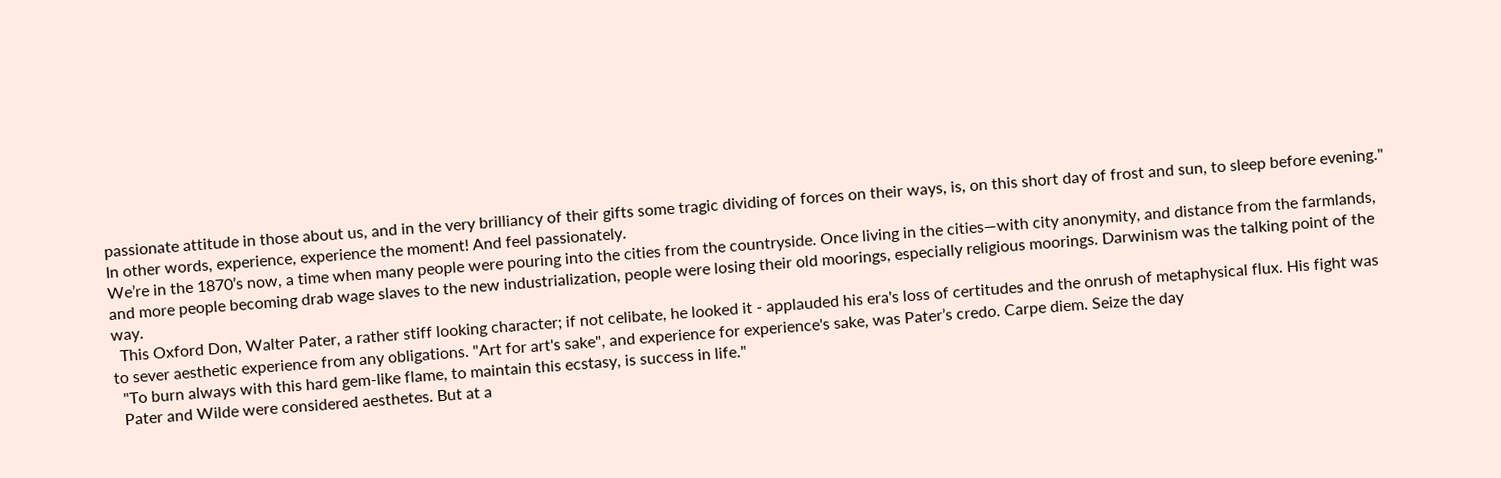passionate attitude in those about us, and in the very brilliancy of their gifts some tragic dividing of forces on their ways, is, on this short day of frost and sun, to sleep before evening." In other words, experience, experience the moment! And feel passionately.
We’re in the 1870’s now, a time when many people were pouring into the cities from the countryside. Once living in the cities—with city anonymity, and distance from the farmlands, and more people becoming drab wage slaves to the new industrialization, people were losing their old moorings, especially religious moorings. Darwinism was the talking point of the way.
  This Oxford Don, Walter Pater, a rather stiff looking character; if not celibate, he looked it - applauded his era's loss of certitudes and the onrush of metaphysical flux. His fight was to sever aesthetic experience from any obligations. "Art for art's sake", and experience for experience's sake, was Pater’s credo. Carpe diem. Seize the day
  "To burn always with this hard gem-like flame, to maintain this ecstasy, is success in life."
  Pater and Wilde were considered aesthetes. But at a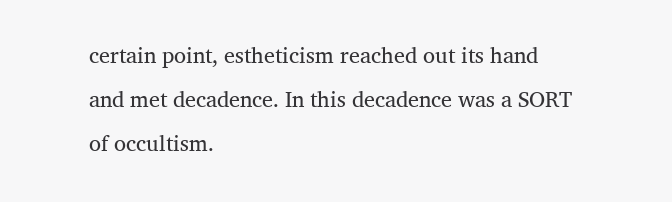certain point, estheticism reached out its hand and met decadence. In this decadence was a SORT of occultism.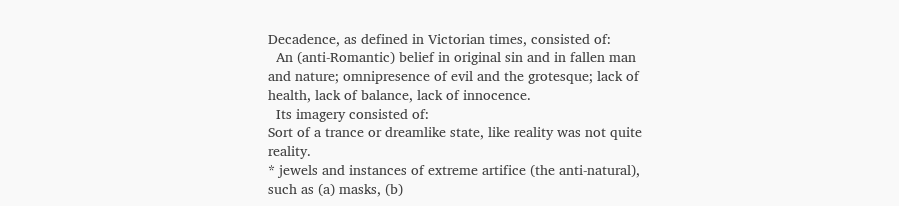Decadence, as defined in Victorian times, consisted of:
  An (anti-Romantic) belief in original sin and in fallen man and nature; omnipresence of evil and the grotesque; lack of health, lack of balance, lack of innocence.
  Its imagery consisted of:
Sort of a trance or dreamlike state, like reality was not quite reality.
* jewels and instances of extreme artifice (the anti-natural), such as (a) masks, (b)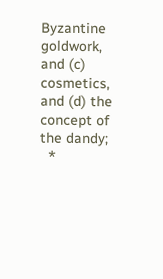Byzantine goldwork, and (c) cosmetics, and (d) the concept of the dandy;
  *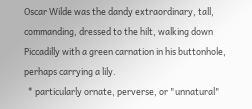Oscar Wilde was the dandy extraordinary, tall, commanding, dressed to the hilt, walking down Piccadilly with a green carnation in his buttonhole, perhaps carrying a lily.
  * particularly ornate, perverse, or "unnatural"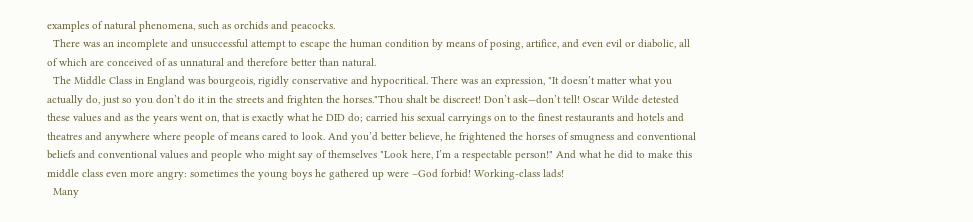examples of natural phenomena, such as orchids and peacocks.
  There was an incomplete and unsuccessful attempt to escape the human condition by means of posing, artifice, and even evil or diabolic, all of which are conceived of as unnatural and therefore better than natural.
  The Middle Class in England was bourgeois, rigidly conservative and hypocritical. There was an expression, "It doesn’t matter what you actually do, just so you don’t do it in the streets and frighten the horses."Thou shalt be discreet! Don’t ask—don’t tell! Oscar Wilde detested these values and as the years went on, that is exactly what he DID do; carried his sexual carryings on to the finest restaurants and hotels and theatres and anywhere where people of means cared to look. And you’d better believe, he frightened the horses of smugness and conventional beliefs and conventional values and people who might say of themselves "Look here, I’m a respectable person!" And what he did to make this middle class even more angry: sometimes the young boys he gathered up were –God forbid! Working-class lads!
  Many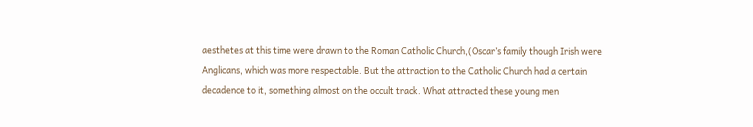aesthetes at this time were drawn to the Roman Catholic Church,(Oscar’s family though Irish were Anglicans, which was more respectable. But the attraction to the Catholic Church had a certain decadence to it, something almost on the occult track. What attracted these young men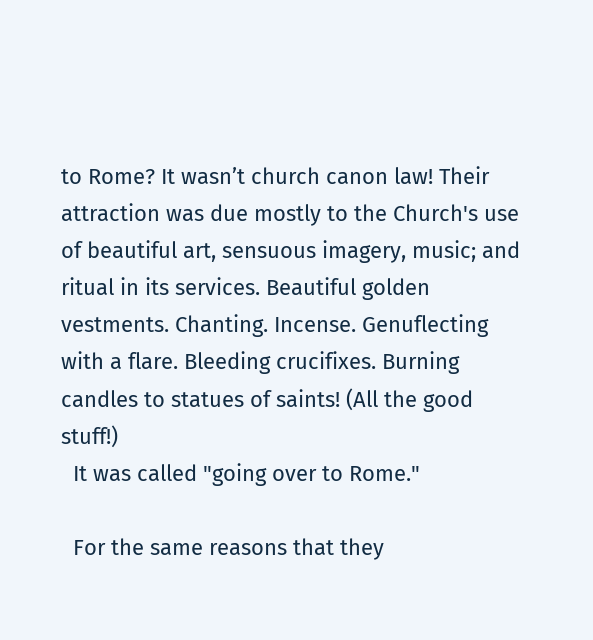to Rome? It wasn’t church canon law! Their attraction was due mostly to the Church's use of beautiful art, sensuous imagery, music; and ritual in its services. Beautiful golden vestments. Chanting. Incense. Genuflecting with a flare. Bleeding crucifixes. Burning candles to statues of saints! (All the good stuff!)
  It was called "going over to Rome."

  For the same reasons that they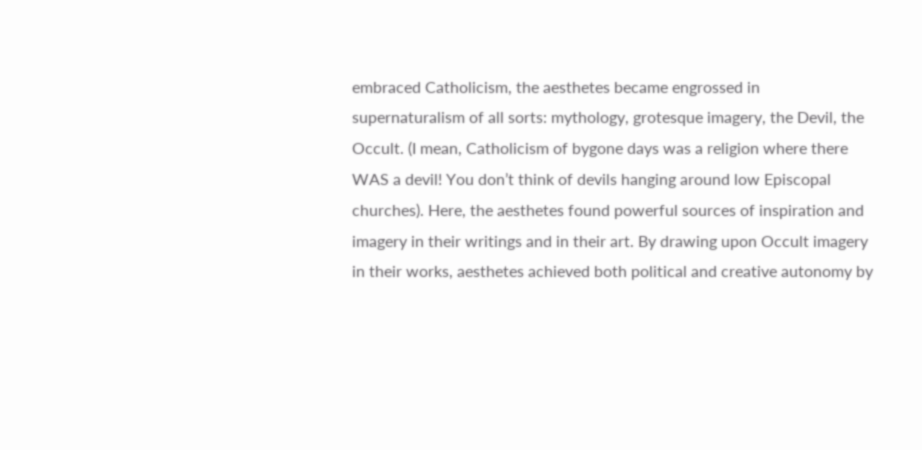embraced Catholicism, the aesthetes became engrossed in supernaturalism of all sorts: mythology, grotesque imagery, the Devil, the Occult. (I mean, Catholicism of bygone days was a religion where there WAS a devil! You don’t think of devils hanging around low Episcopal churches). Here, the aesthetes found powerful sources of inspiration and imagery in their writings and in their art. By drawing upon Occult imagery in their works, aesthetes achieved both political and creative autonomy by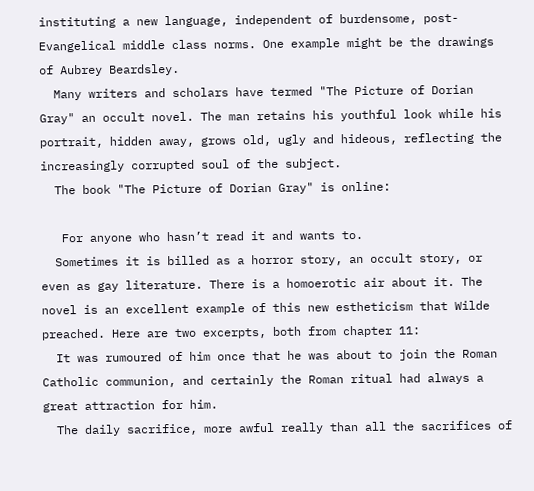instituting a new language, independent of burdensome, post-Evangelical middle class norms. One example might be the drawings of Aubrey Beardsley.
  Many writers and scholars have termed "The Picture of Dorian Gray" an occult novel. The man retains his youthful look while his portrait, hidden away, grows old, ugly and hideous, reflecting the increasingly corrupted soul of the subject.
  The book "The Picture of Dorian Gray" is online:

   For anyone who hasn’t read it and wants to.
  Sometimes it is billed as a horror story, an occult story, or even as gay literature. There is a homoerotic air about it. The novel is an excellent example of this new estheticism that Wilde preached. Here are two excerpts, both from chapter 11:
  It was rumoured of him once that he was about to join the Roman Catholic communion, and certainly the Roman ritual had always a great attraction for him.
  The daily sacrifice, more awful really than all the sacrifices of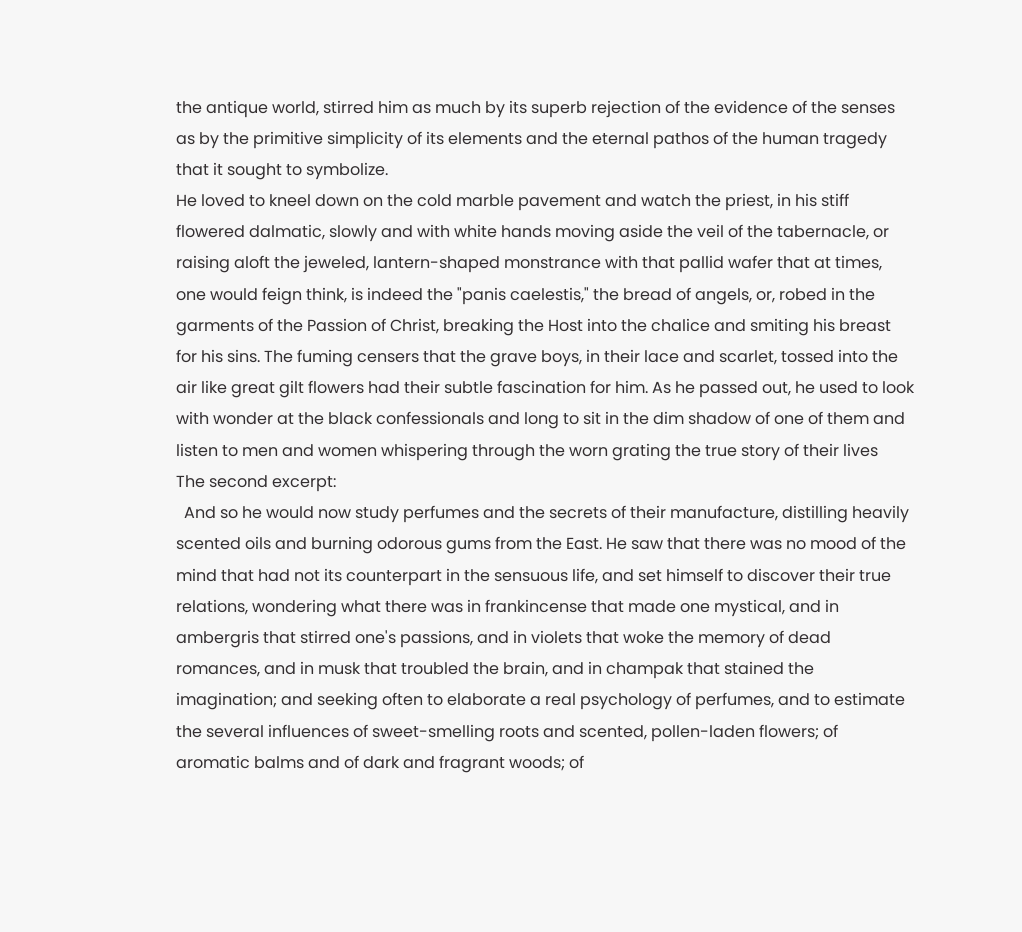the antique world, stirred him as much by its superb rejection of the evidence of the senses as by the primitive simplicity of its elements and the eternal pathos of the human tragedy that it sought to symbolize.
He loved to kneel down on the cold marble pavement and watch the priest, in his stiff flowered dalmatic, slowly and with white hands moving aside the veil of the tabernacle, or raising aloft the jeweled, lantern-shaped monstrance with that pallid wafer that at times, one would feign think, is indeed the "panis caelestis," the bread of angels, or, robed in the garments of the Passion of Christ, breaking the Host into the chalice and smiting his breast for his sins. The fuming censers that the grave boys, in their lace and scarlet, tossed into the air like great gilt flowers had their subtle fascination for him. As he passed out, he used to look with wonder at the black confessionals and long to sit in the dim shadow of one of them and listen to men and women whispering through the worn grating the true story of their lives
The second excerpt:
  And so he would now study perfumes and the secrets of their manufacture, distilling heavily scented oils and burning odorous gums from the East. He saw that there was no mood of the mind that had not its counterpart in the sensuous life, and set himself to discover their true relations, wondering what there was in frankincense that made one mystical, and in ambergris that stirred one's passions, and in violets that woke the memory of dead romances, and in musk that troubled the brain, and in champak that stained the imagination; and seeking often to elaborate a real psychology of perfumes, and to estimate the several influences of sweet-smelling roots and scented, pollen-laden flowers; of aromatic balms and of dark and fragrant woods; of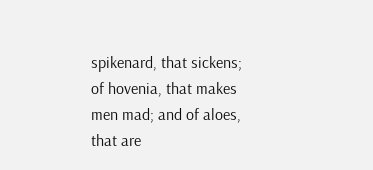spikenard, that sickens; of hovenia, that makes men mad; and of aloes, that are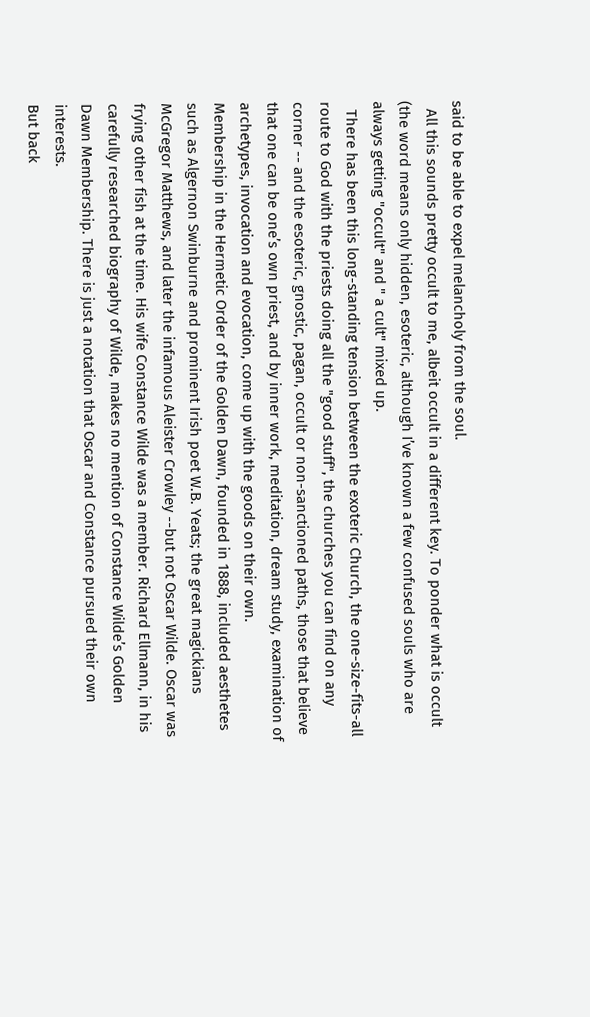said to be able to expel melancholy from the soul.
  All this sounds pretty occult to me, albeit occult in a different key. To ponder what is occult (the word means only hidden, esoteric, although I’ve known a few confused souls who are always getting "occult" and " a cult" mixed up.
  There has been this long-standing tension between the exoteric Church, the one-size-fits-all route to God with the priests doing all the "good stuff", the churches you can find on any corner -- and the esoteric, gnostic, pagan, occult or non-sanctioned paths, those that believe that one can be one’s own priest, and by inner work, meditation, dream study, examination of archetypes, invocation and evocation, come up with the goods on their own.
Membership in the Hermetic Order of the Golden Dawn, founded in 1888, included aesthetes such as Algernon Swinburne and prominent Irish poet W.B. Yeats; the great magickians McGregor Matthews, and later the infamous Aleister Crowley --but not Oscar Wilde. Oscar was frying other fish at the time. His wife Constance Wilde was a member. Richard Ellmann, in his carefully researched biography of Wilde, makes no mention of Constance Wilde’s Golden Dawn Membership. There is just a notation that Oscar and Constance pursued their own interests.
But back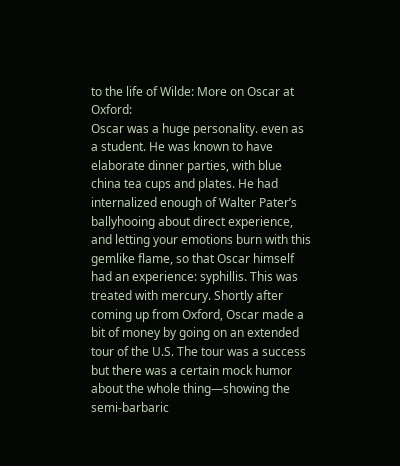to the life of Wilde: More on Oscar at Oxford:
Oscar was a huge personality. even as a student. He was known to have elaborate dinner parties, with blue china tea cups and plates. He had internalized enough of Walter Pater’s ballyhooing about direct experience, and letting your emotions burn with this gemlike flame, so that Oscar himself had an experience: syphillis. This was treated with mercury. Shortly after coming up from Oxford, Oscar made a bit of money by going on an extended tour of the U.S. The tour was a success but there was a certain mock humor about the whole thing—showing the semi-barbaric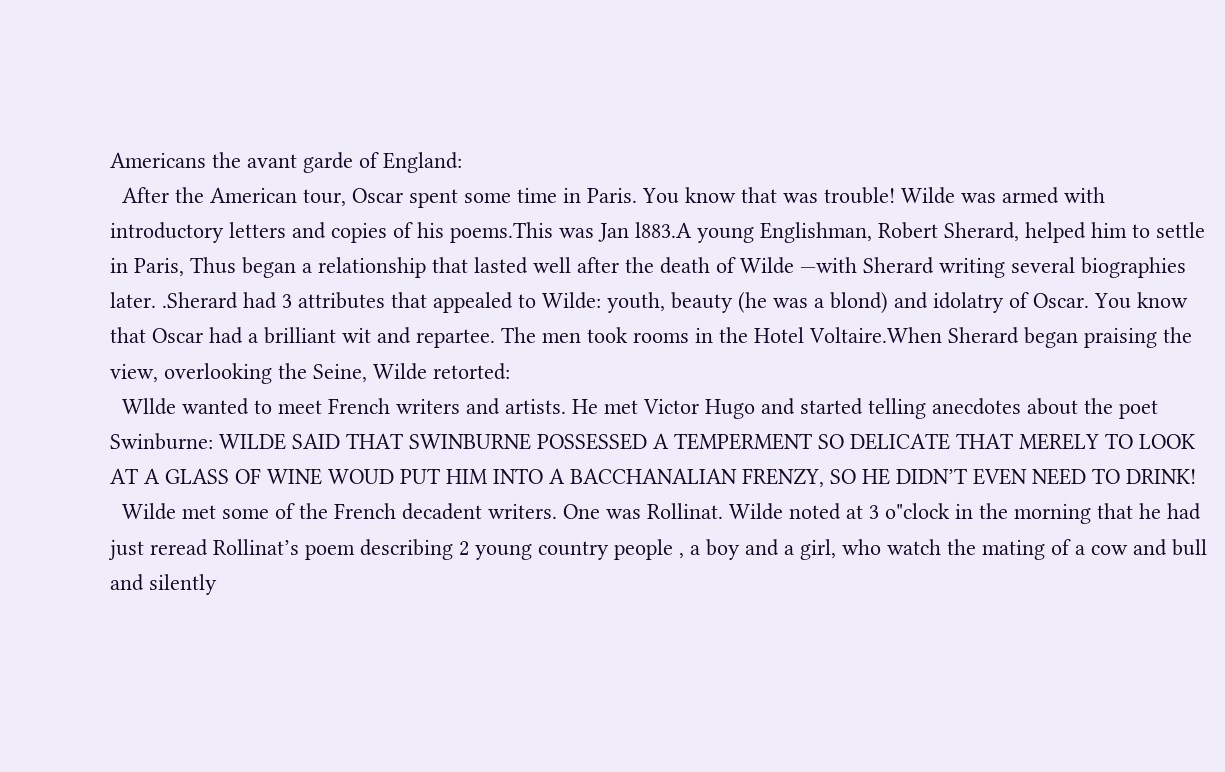Americans the avant garde of England:
  After the American tour, Oscar spent some time in Paris. You know that was trouble! Wilde was armed with introductory letters and copies of his poems.This was Jan l883.A young Englishman, Robert Sherard, helped him to settle in Paris, Thus began a relationship that lasted well after the death of Wilde —with Sherard writing several biographies later. .Sherard had 3 attributes that appealed to Wilde: youth, beauty (he was a blond) and idolatry of Oscar. You know that Oscar had a brilliant wit and repartee. The men took rooms in the Hotel Voltaire.When Sherard began praising the view, overlooking the Seine, Wilde retorted:
  Wllde wanted to meet French writers and artists. He met Victor Hugo and started telling anecdotes about the poet Swinburne: WILDE SAID THAT SWINBURNE POSSESSED A TEMPERMENT SO DELICATE THAT MERELY TO LOOK AT A GLASS OF WINE WOUD PUT HIM INTO A BACCHANALIAN FRENZY, SO HE DIDN’T EVEN NEED TO DRINK!
  Wilde met some of the French decadent writers. One was Rollinat. Wilde noted at 3 o"clock in the morning that he had just reread Rollinat’s poem describing 2 young country people , a boy and a girl, who watch the mating of a cow and bull and silently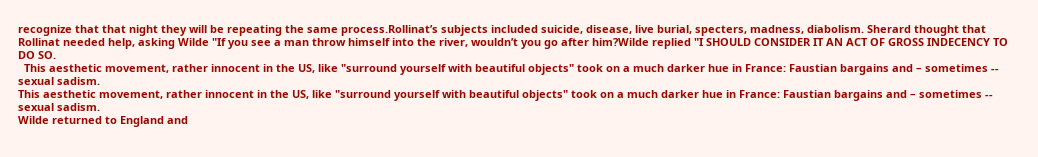recognize that that night they will be repeating the same process.Rollinat’s subjects included suicide, disease, live burial, specters, madness, diabolism. Sherard thought that Rollinat needed help, asking Wilde "If you see a man throw himself into the river, wouldn’t you go after him?Wilde replied "I SHOULD CONSIDER IT AN ACT OF GROSS INDECENCY TO DO SO.
  This aesthetic movement, rather innocent in the US, like "surround yourself with beautiful objects" took on a much darker hue in France: Faustian bargains and – sometimes -- sexual sadism.
This aesthetic movement, rather innocent in the US, like "surround yourself with beautiful objects" took on a much darker hue in France: Faustian bargains and – sometimes -- sexual sadism.
Wilde returned to England and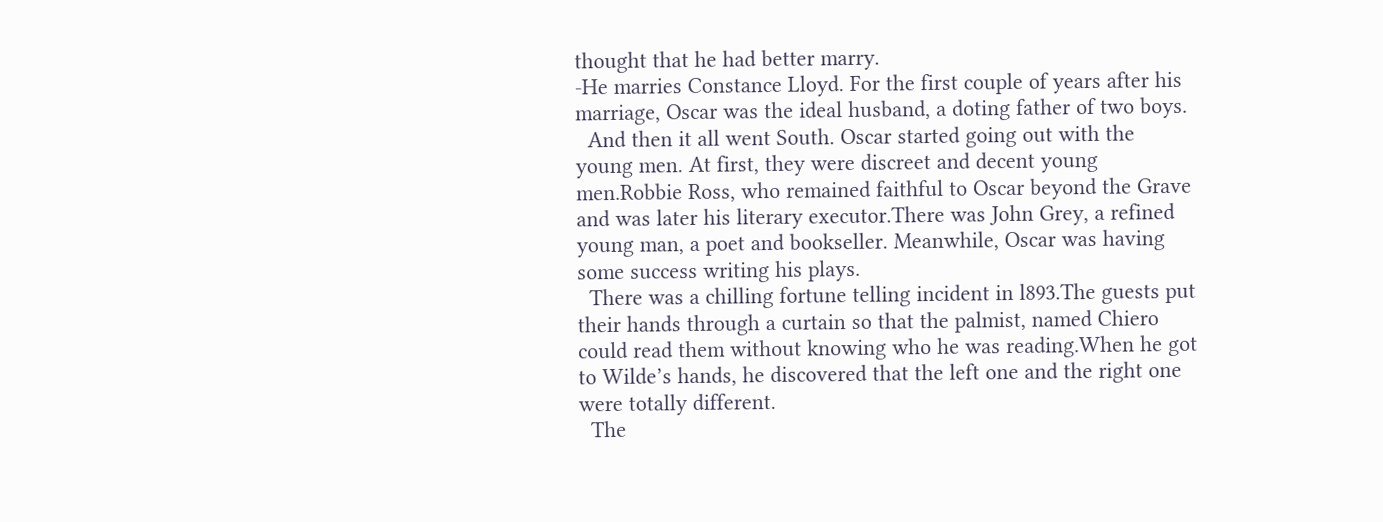thought that he had better marry.
-He marries Constance Lloyd. For the first couple of years after his marriage, Oscar was the ideal husband, a doting father of two boys.
  And then it all went South. Oscar started going out with the young men. At first, they were discreet and decent young men.Robbie Ross, who remained faithful to Oscar beyond the Grave and was later his literary executor.There was John Grey, a refined young man, a poet and bookseller. Meanwhile, Oscar was having some success writing his plays.
  There was a chilling fortune telling incident in l893.The guests put their hands through a curtain so that the palmist, named Chiero could read them without knowing who he was reading.When he got to Wilde’s hands, he discovered that the left one and the right one were totally different.
  The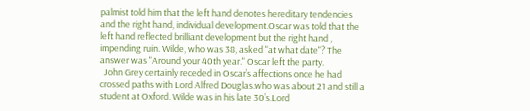palmist told him that the left hand denotes hereditary tendencies and the right hand, individual development.Oscar was told that the left hand reflected brilliant development but the right hand , impending ruin. Wilde, who was 38, asked "at what date"? The answer was "Around your 40th year." Oscar left the party.
  John Grey certainly receded in Oscar’s affections once he had crossed paths with Lord Alfred Douglas.who was about 21 and still a student at Oxford. Wilde was in his late 30’s.Lord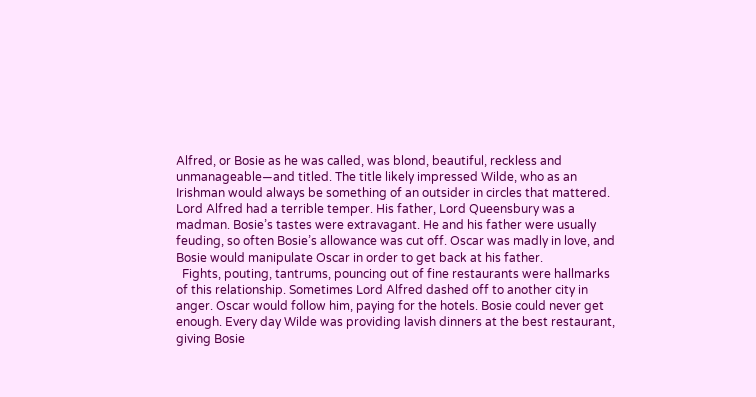Alfred, or Bosie as he was called, was blond, beautiful, reckless and unmanageable—and titled. The title likely impressed Wilde, who as an Irishman would always be something of an outsider in circles that mattered. Lord Alfred had a terrible temper. His father, Lord Queensbury was a madman. Bosie’s tastes were extravagant. He and his father were usually feuding, so often Bosie’s allowance was cut off. Oscar was madly in love, and Bosie would manipulate Oscar in order to get back at his father.
  Fights, pouting, tantrums, pouncing out of fine restaurants were hallmarks of this relationship. Sometimes Lord Alfred dashed off to another city in anger. Oscar would follow him, paying for the hotels. Bosie could never get enough. Every day Wilde was providing lavish dinners at the best restaurant, giving Bosie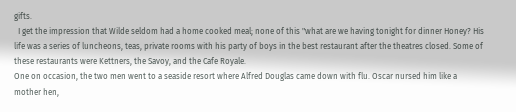gifts.
  I get the impression that Wilde seldom had a home cooked meal; none of this "what are we having tonight for dinner Honey? His life was a series of luncheons, teas, private rooms with his party of boys in the best restaurant after the theatres closed. Some of these restaurants were Kettners, the Savoy, and the Cafe Royale.
One on occasion, the two men went to a seaside resort where Alfred Douglas came down with flu. Oscar nursed him like a mother hen,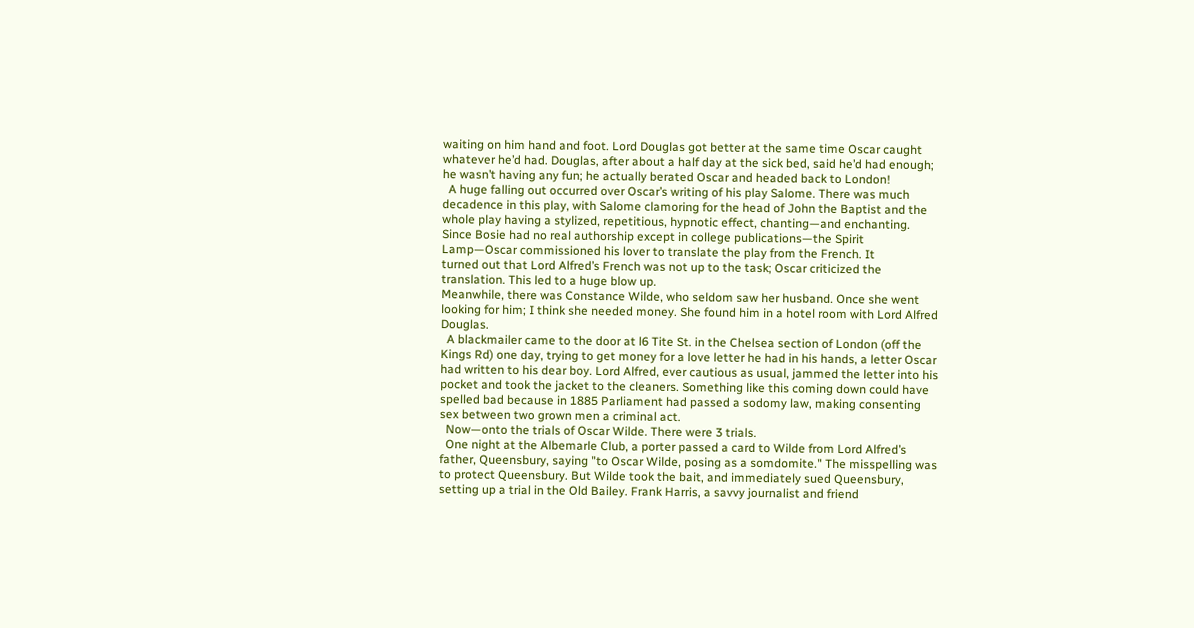waiting on him hand and foot. Lord Douglas got better at the same time Oscar caught whatever he’d had. Douglas, after about a half day at the sick bed, said he’d had enough; he wasn’t having any fun; he actually berated Oscar and headed back to London!
  A huge falling out occurred over Oscar’s writing of his play Salome. There was much decadence in this play, with Salome clamoring for the head of John the Baptist and the whole play having a stylized, repetitious, hypnotic effect, chanting—and enchanting. Since Bosie had no real authorship except in college publications—the Spirit Lamp—Oscar commissioned his lover to translate the play from the French. It
turned out that Lord Alfred’s French was not up to the task; Oscar criticized the translation. This led to a huge blow up.
Meanwhile, there was Constance Wilde, who seldom saw her husband. Once she went looking for him; I think she needed money. She found him in a hotel room with Lord Alfred Douglas.
  A blackmailer came to the door at l6 Tite St. in the Chelsea section of London (off the Kings Rd) one day, trying to get money for a love letter he had in his hands, a letter Oscar had written to his dear boy. Lord Alfred, ever cautious as usual, jammed the letter into his pocket and took the jacket to the cleaners. Something like this coming down could have spelled bad because in 1885 Parliament had passed a sodomy law, making consenting sex between two grown men a criminal act.
  Now—onto the trials of Oscar Wilde. There were 3 trials.
  One night at the Albemarle Club, a porter passed a card to Wilde from Lord Alfred’s father, Queensbury, saying "to Oscar Wilde, posing as a somdomite." The misspelling was to protect Queensbury. But Wilde took the bait, and immediately sued Queensbury, setting up a trial in the Old Bailey. Frank Harris, a savvy journalist and friend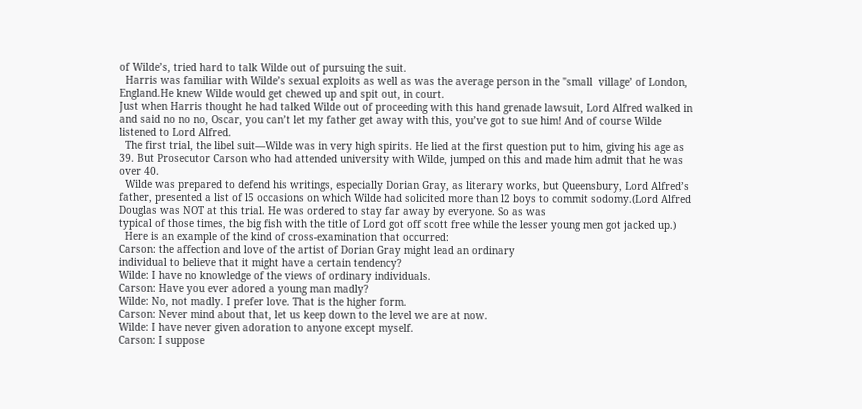of Wilde’s, tried hard to talk Wilde out of pursuing the suit.
  Harris was familiar with Wilde’s sexual exploits as well as was the average person in the "small  village’ of London, England.He knew Wilde would get chewed up and spit out, in court.
Just when Harris thought he had talked Wilde out of proceeding with this hand grenade lawsuit, Lord Alfred walked in and said no no no, Oscar, you can’t let my father get away with this, you’ve got to sue him! And of course Wilde listened to Lord Alfred.
  The first trial, the libel suit—Wilde was in very high spirits. He lied at the first question put to him, giving his age as 39. But Prosecutor Carson who had attended university with Wilde, jumped on this and made him admit that he was over 40.
  Wilde was prepared to defend his writings, especially Dorian Gray, as literary works, but Queensbury, Lord Alfred’s father, presented a list of l5 occasions on which Wilde had solicited more than l2 boys to commit sodomy.(Lord Alfred Douglas was NOT at this trial. He was ordered to stay far away by everyone. So as was
typical of those times, the big fish with the title of Lord got off scott free while the lesser young men got jacked up.)
  Here is an example of the kind of cross-examination that occurred:
Carson: the affection and love of the artist of Dorian Gray might lead an ordinary
individual to believe that it might have a certain tendency?
Wilde: I have no knowledge of the views of ordinary individuals.
Carson: Have you ever adored a young man madly?
Wilde: No, not madly. I prefer love. That is the higher form.
Carson: Never mind about that, let us keep down to the level we are at now.
Wilde: I have never given adoration to anyone except myself.
Carson: I suppose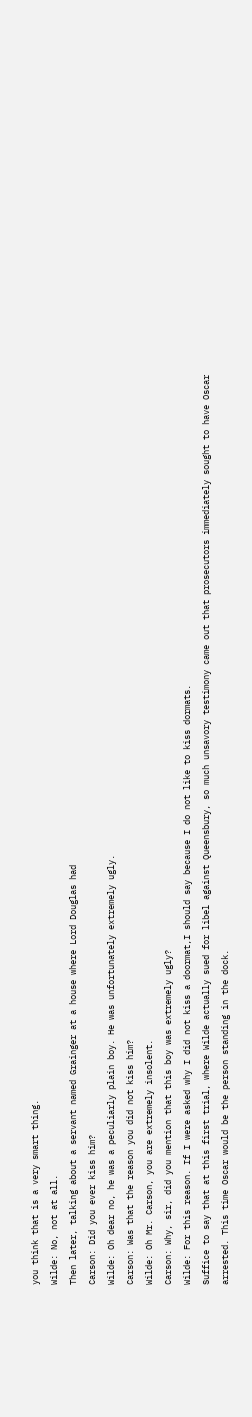you think that is a very smart thing.
Wilde: No, not at all.
Then later, talking about a servant named Grainger at a house where Lord Douglas had
Carson: Did you ever kiss him?
Wilde: Oh dear no, he was a peculiarly plain boy. He was unfortunately extremely ugly.
Carson: Was that the reason you did not kiss him?
Wilde: Oh Mr. Carson, you are extremely insolent.
Carson: Why, sir, did you mention that this boy was extremely ugly?
Wilde: For this reason. If I were asked why I did not kiss a doormat,I should say because I do not like to kiss dormats.
Suffice to say that at this first trial, where Wilde actually sued for libel against Queensbury, so much unsavory testimony came out that prosecutors immediately sought to have Oscar arrested. This time Oscar would be the person standing in the dock.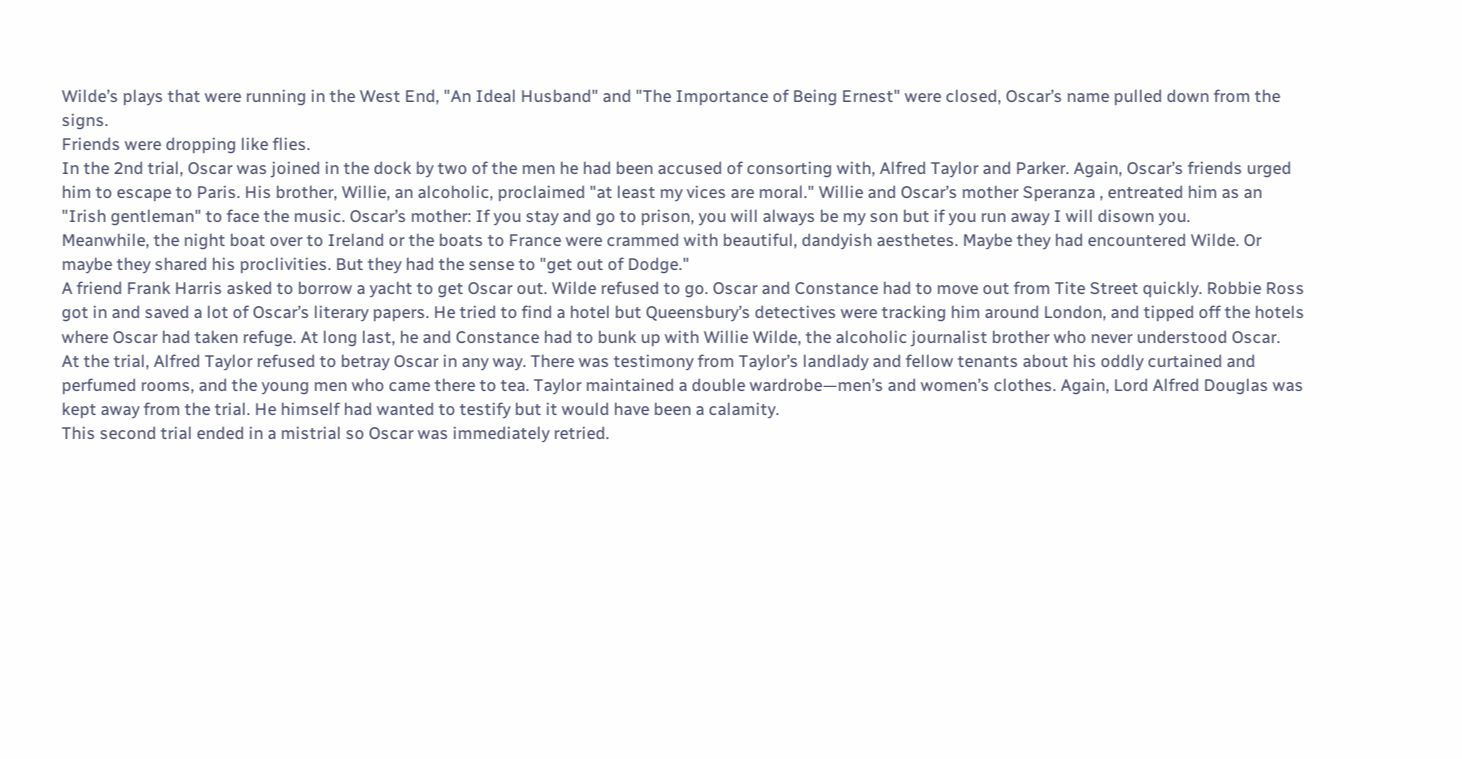Wilde’s plays that were running in the West End, "An Ideal Husband" and "The Importance of Being Ernest" were closed, Oscar’s name pulled down from the signs.
Friends were dropping like flies.
In the 2nd trial, Oscar was joined in the dock by two of the men he had been accused of consorting with, Alfred Taylor and Parker. Again, Oscar’s friends urged him to escape to Paris. His brother, Willie, an alcoholic, proclaimed "at least my vices are moral." Willie and Oscar’s mother Speranza , entreated him as an "Irish gentleman" to face the music. Oscar’s mother: If you stay and go to prison, you will always be my son but if you run away I will disown you.
Meanwhile, the night boat over to Ireland or the boats to France were crammed with beautiful, dandyish aesthetes. Maybe they had encountered Wilde. Or maybe they shared his proclivities. But they had the sense to "get out of Dodge."
A friend Frank Harris asked to borrow a yacht to get Oscar out. Wilde refused to go. Oscar and Constance had to move out from Tite Street quickly. Robbie Ross got in and saved a lot of Oscar’s literary papers. He tried to find a hotel but Queensbury’s detectives were tracking him around London, and tipped off the hotels where Oscar had taken refuge. At long last, he and Constance had to bunk up with Willie Wilde, the alcoholic journalist brother who never understood Oscar.
At the trial, Alfred Taylor refused to betray Oscar in any way. There was testimony from Taylor’s landlady and fellow tenants about his oddly curtained and perfumed rooms, and the young men who came there to tea. Taylor maintained a double wardrobe—men’s and women’s clothes. Again, Lord Alfred Douglas was kept away from the trial. He himself had wanted to testify but it would have been a calamity.
This second trial ended in a mistrial so Oscar was immediately retried.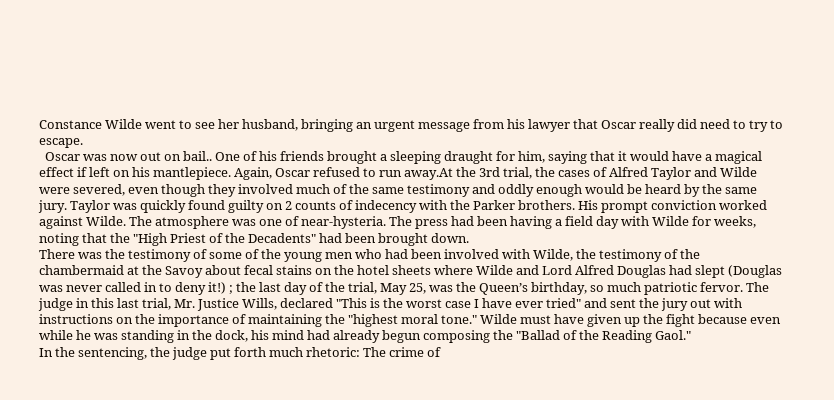Constance Wilde went to see her husband, bringing an urgent message from his lawyer that Oscar really did need to try to escape.
  Oscar was now out on bail.. One of his friends brought a sleeping draught for him, saying that it would have a magical effect if left on his mantlepiece. Again, Oscar refused to run away.At the 3rd trial, the cases of Alfred Taylor and Wilde were severed, even though they involved much of the same testimony and oddly enough would be heard by the same jury. Taylor was quickly found guilty on 2 counts of indecency with the Parker brothers. His prompt conviction worked against Wilde. The atmosphere was one of near-hysteria. The press had been having a field day with Wilde for weeks, noting that the "High Priest of the Decadents" had been brought down.
There was the testimony of some of the young men who had been involved with Wilde, the testimony of the chambermaid at the Savoy about fecal stains on the hotel sheets where Wilde and Lord Alfred Douglas had slept (Douglas was never called in to deny it!) ; the last day of the trial, May 25, was the Queen’s birthday, so much patriotic fervor. The judge in this last trial, Mr. Justice Wills, declared "This is the worst case I have ever tried" and sent the jury out with instructions on the importance of maintaining the "highest moral tone." Wilde must have given up the fight because even while he was standing in the dock, his mind had already begun composing the "Ballad of the Reading Gaol."
In the sentencing, the judge put forth much rhetoric: The crime of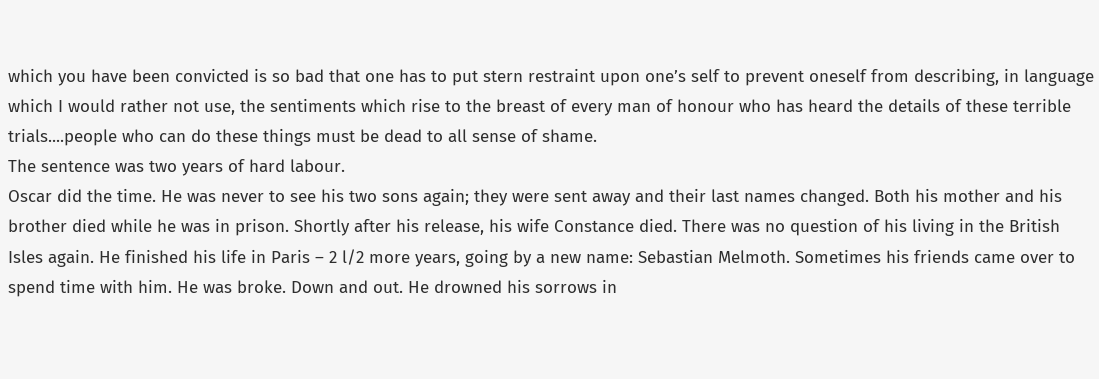which you have been convicted is so bad that one has to put stern restraint upon one’s self to prevent oneself from describing, in language which I would rather not use, the sentiments which rise to the breast of every man of honour who has heard the details of these terrible trials....people who can do these things must be dead to all sense of shame.
The sentence was two years of hard labour.
Oscar did the time. He was never to see his two sons again; they were sent away and their last names changed. Both his mother and his brother died while he was in prison. Shortly after his release, his wife Constance died. There was no question of his living in the British Isles again. He finished his life in Paris – 2 l/2 more years, going by a new name: Sebastian Melmoth. Sometimes his friends came over to spend time with him. He was broke. Down and out. He drowned his sorrows in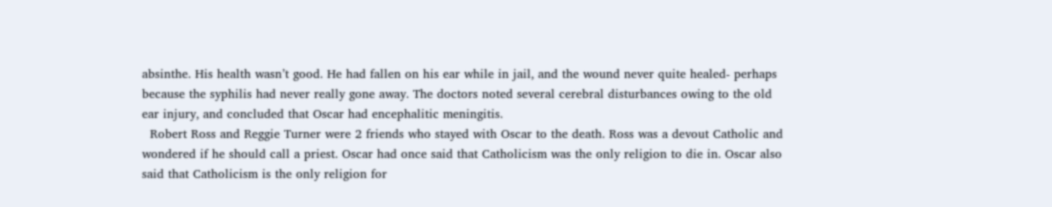absinthe. His health wasn’t good. He had fallen on his ear while in jail, and the wound never quite healed- perhaps because the syphilis had never really gone away. The doctors noted several cerebral disturbances owing to the old ear injury, and concluded that Oscar had encephalitic meningitis.
  Robert Ross and Reggie Turner were 2 friends who stayed with Oscar to the death. Ross was a devout Catholic and wondered if he should call a priest. Oscar had once said that Catholicism was the only religion to die in. Oscar also said that Catholicism is the only religion for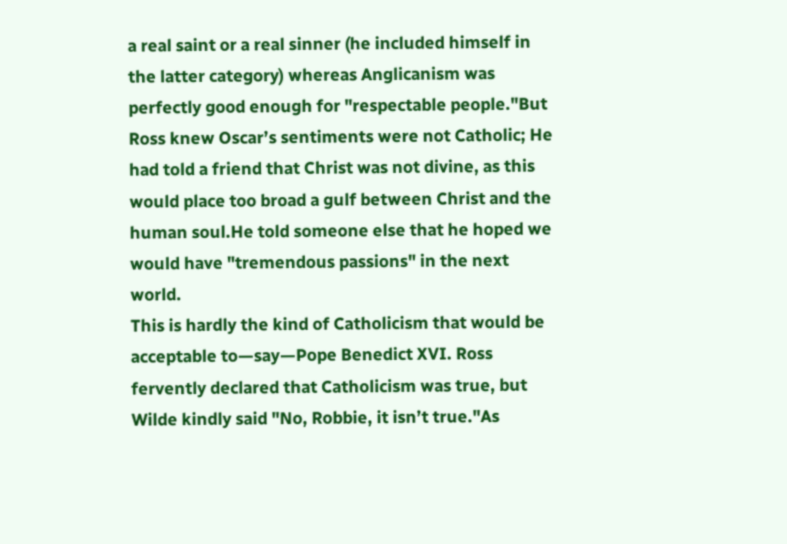a real saint or a real sinner (he included himself in the latter category) whereas Anglicanism was perfectly good enough for "respectable people."But Ross knew Oscar’s sentiments were not Catholic; He had told a friend that Christ was not divine, as this would place too broad a gulf between Christ and the human soul.He told someone else that he hoped we would have "tremendous passions" in the next world.
This is hardly the kind of Catholicism that would be acceptable to—say—Pope Benedict XVI. Ross fervently declared that Catholicism was true, but Wilde kindly said "No, Robbie, it isn’t true."As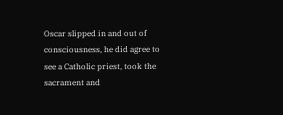Oscar slipped in and out of consciousness, he did agree to see a Catholic priest, took the sacrament and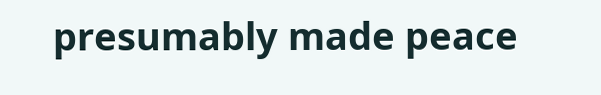presumably made peace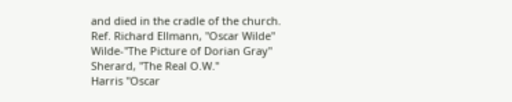and died in the cradle of the church.
Ref. Richard Ellmann, "Oscar Wilde"
Wilde-"The Picture of Dorian Gray"
Sherard, "The Real O.W."
Harris "Oscar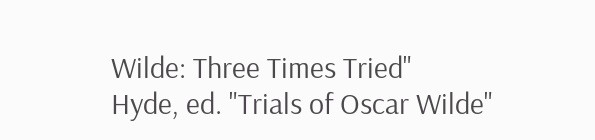Wilde: Three Times Tried"
Hyde, ed. "Trials of Oscar Wilde"